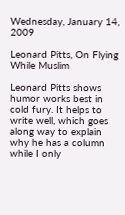Wednesday, January 14, 2009

Leonard Pitts, On Flying While Muslim

Leonard Pitts shows humor works best in cold fury. It helps to write well, which goes along way to explain why he has a column while I only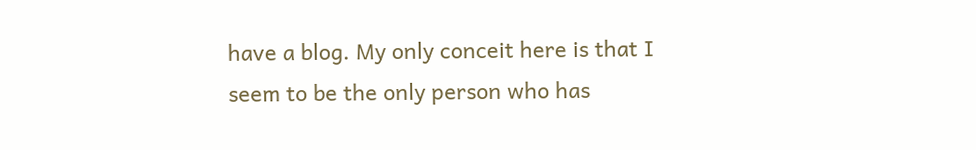have a blog. My only conceit here is that I seem to be the only person who has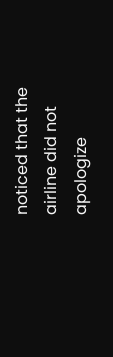noticed that the airline did not apologize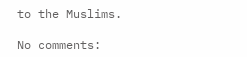to the Muslims.

No comments: